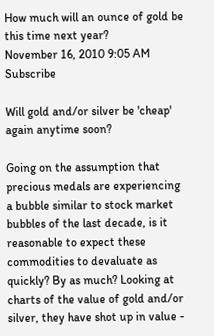How much will an ounce of gold be this time next year?
November 16, 2010 9:05 AM   Subscribe

Will gold and/or silver be 'cheap' again anytime soon?

Going on the assumption that precious medals are experiencing a bubble similar to stock market bubbles of the last decade, is it reasonable to expect these commodities to devaluate as quickly? By as much? Looking at charts of the value of gold and/or silver, they have shot up in value -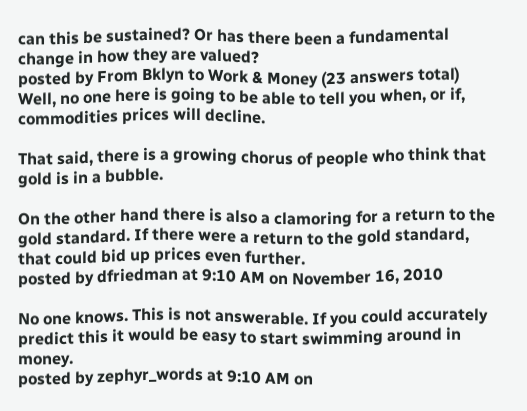can this be sustained? Or has there been a fundamental change in how they are valued?
posted by From Bklyn to Work & Money (23 answers total)
Well, no one here is going to be able to tell you when, or if, commodities prices will decline.

That said, there is a growing chorus of people who think that gold is in a bubble.

On the other hand there is also a clamoring for a return to the gold standard. If there were a return to the gold standard, that could bid up prices even further.
posted by dfriedman at 9:10 AM on November 16, 2010

No one knows. This is not answerable. If you could accurately predict this it would be easy to start swimming around in money.
posted by zephyr_words at 9:10 AM on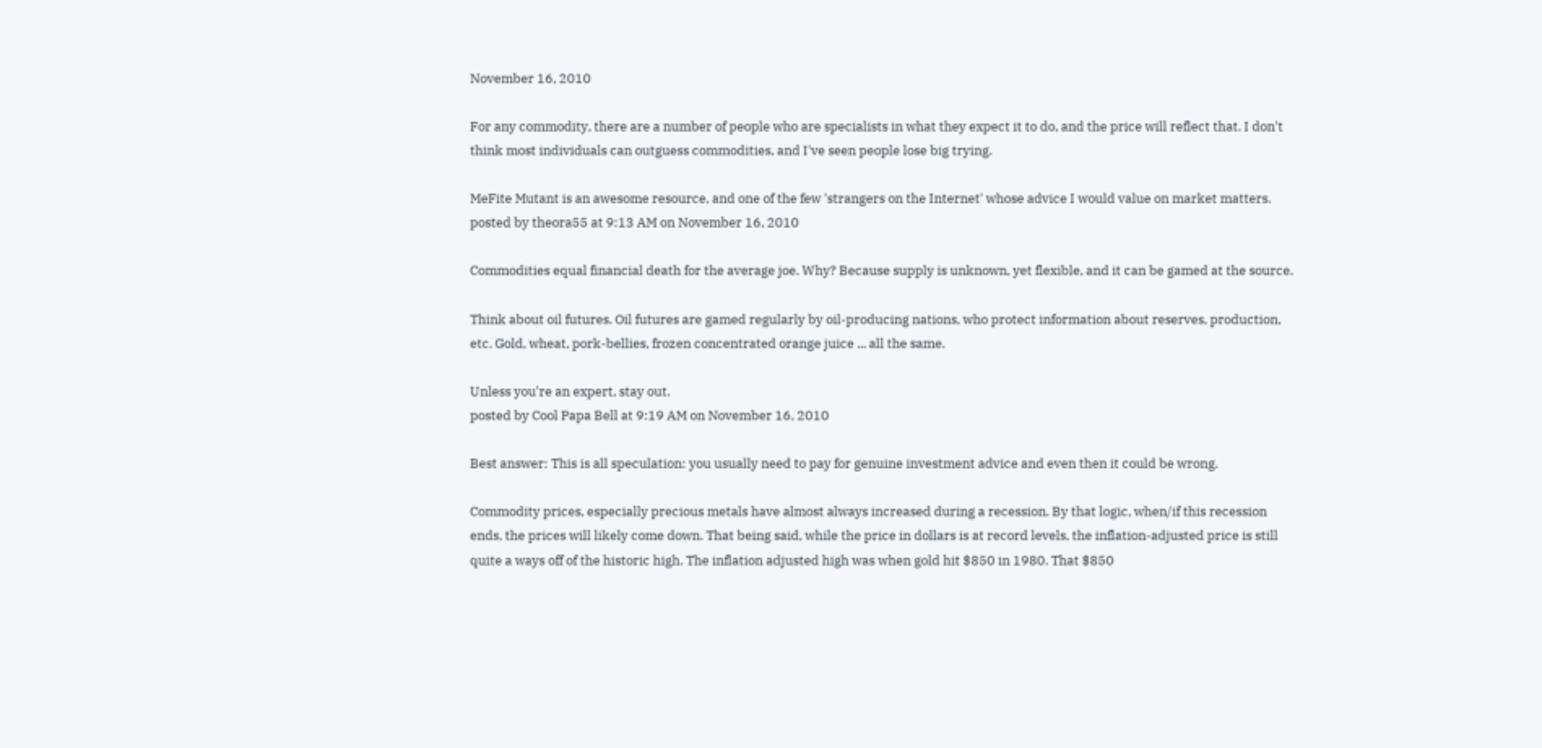November 16, 2010

For any commodity, there are a number of people who are specialists in what they expect it to do, and the price will reflect that. I don't think most individuals can outguess commodities, and I've seen people lose big trying.

MeFite Mutant is an awesome resource, and one of the few 'strangers on the Internet' whose advice I would value on market matters.
posted by theora55 at 9:13 AM on November 16, 2010

Commodities equal financial death for the average joe. Why? Because supply is unknown, yet flexible, and it can be gamed at the source.

Think about oil futures. Oil futures are gamed regularly by oil-producing nations, who protect information about reserves, production, etc. Gold, wheat, pork-bellies, frozen concentrated orange juice ... all the same.

Unless you're an expert, stay out.
posted by Cool Papa Bell at 9:19 AM on November 16, 2010

Best answer: This is all speculation: you usually need to pay for genuine investment advice and even then it could be wrong.

Commodity prices, especially precious metals have almost always increased during a recession. By that logic, when/if this recession ends, the prices will likely come down. That being said, while the price in dollars is at record levels, the inflation-adjusted price is still quite a ways off of the historic high. The inflation adjusted high was when gold hit $850 in 1980. That $850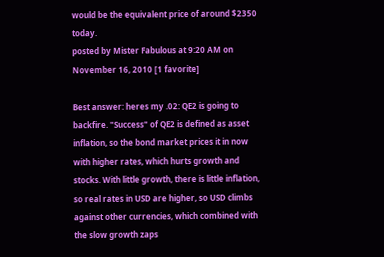would be the equivalent price of around $2350 today.
posted by Mister Fabulous at 9:20 AM on November 16, 2010 [1 favorite]

Best answer: heres my .02: QE2 is going to backfire. "Success" of QE2 is defined as asset inflation, so the bond market prices it in now with higher rates, which hurts growth and stocks. With little growth, there is little inflation, so real rates in USD are higher, so USD climbs against other currencies, which combined with the slow growth zaps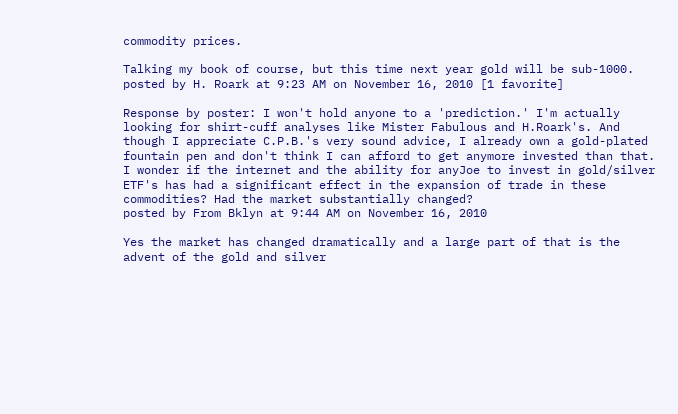commodity prices.

Talking my book of course, but this time next year gold will be sub-1000.
posted by H. Roark at 9:23 AM on November 16, 2010 [1 favorite]

Response by poster: I won't hold anyone to a 'prediction.' I'm actually looking for shirt-cuff analyses like Mister Fabulous and H.Roark's. And though I appreciate C.P.B.'s very sound advice, I already own a gold-plated fountain pen and don't think I can afford to get anymore invested than that. I wonder if the internet and the ability for anyJoe to invest in gold/silver ETF's has had a significant effect in the expansion of trade in these commodities? Had the market substantially changed?
posted by From Bklyn at 9:44 AM on November 16, 2010

Yes the market has changed dramatically and a large part of that is the advent of the gold and silver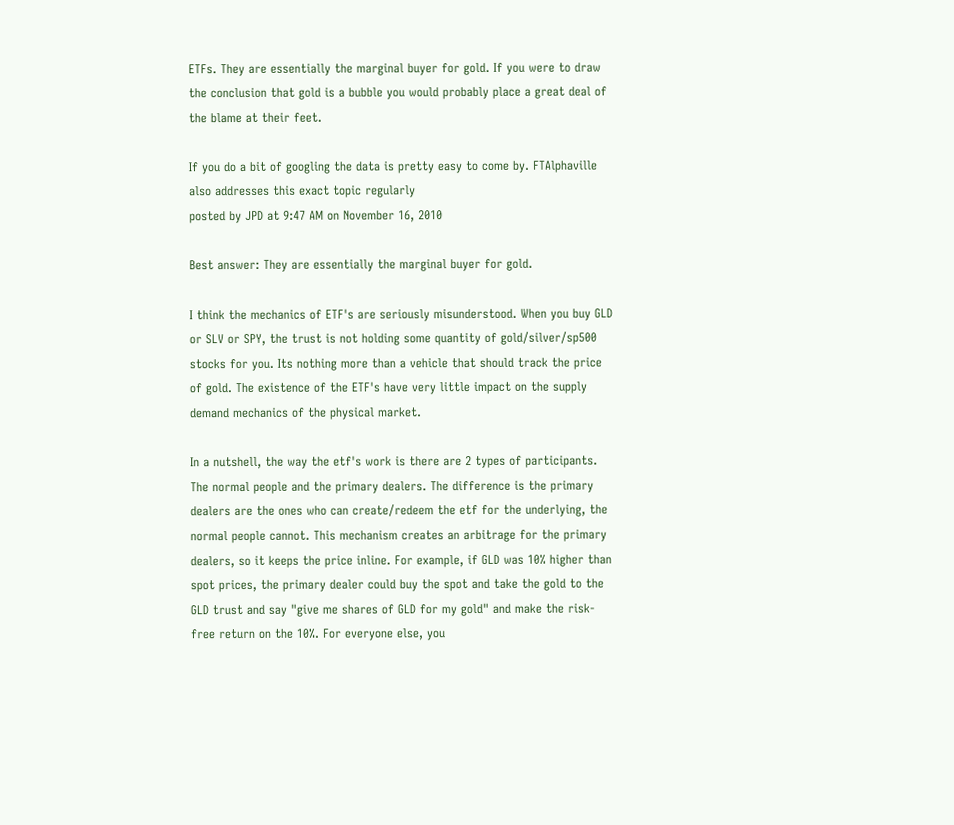ETFs. They are essentially the marginal buyer for gold. If you were to draw the conclusion that gold is a bubble you would probably place a great deal of the blame at their feet.

If you do a bit of googling the data is pretty easy to come by. FTAlphaville also addresses this exact topic regularly
posted by JPD at 9:47 AM on November 16, 2010

Best answer: They are essentially the marginal buyer for gold.

I think the mechanics of ETF's are seriously misunderstood. When you buy GLD or SLV or SPY, the trust is not holding some quantity of gold/silver/sp500 stocks for you. Its nothing more than a vehicle that should track the price of gold. The existence of the ETF's have very little impact on the supply demand mechanics of the physical market.

In a nutshell, the way the etf's work is there are 2 types of participants. The normal people and the primary dealers. The difference is the primary dealers are the ones who can create/redeem the etf for the underlying, the normal people cannot. This mechanism creates an arbitrage for the primary dealers, so it keeps the price inline. For example, if GLD was 10% higher than spot prices, the primary dealer could buy the spot and take the gold to the GLD trust and say "give me shares of GLD for my gold" and make the risk-free return on the 10%. For everyone else, you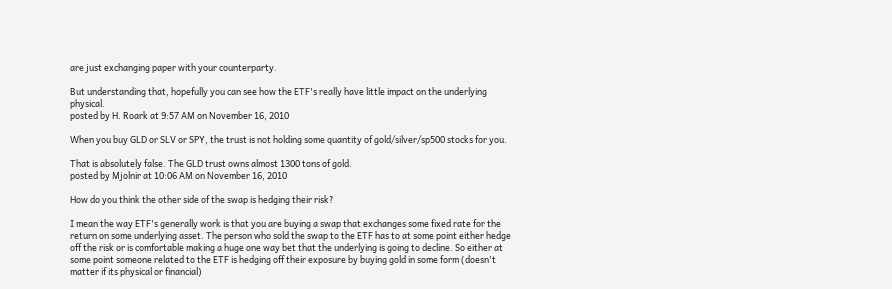are just exchanging paper with your counterparty.

But understanding that, hopefully you can see how the ETF's really have little impact on the underlying physical.
posted by H. Roark at 9:57 AM on November 16, 2010

When you buy GLD or SLV or SPY, the trust is not holding some quantity of gold/silver/sp500 stocks for you.

That is absolutely false. The GLD trust owns almost 1300 tons of gold.
posted by Mjolnir at 10:06 AM on November 16, 2010

How do you think the other side of the swap is hedging their risk?

I mean the way ETF's generally work is that you are buying a swap that exchanges some fixed rate for the return on some underlying asset. The person who sold the swap to the ETF has to at some point either hedge off the risk or is comfortable making a huge one way bet that the underlying is going to decline. So either at some point someone related to the ETF is hedging off their exposure by buying gold in some form (doesn't matter if its physical or financial)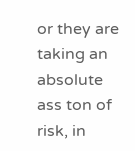or they are taking an absolute ass ton of risk, in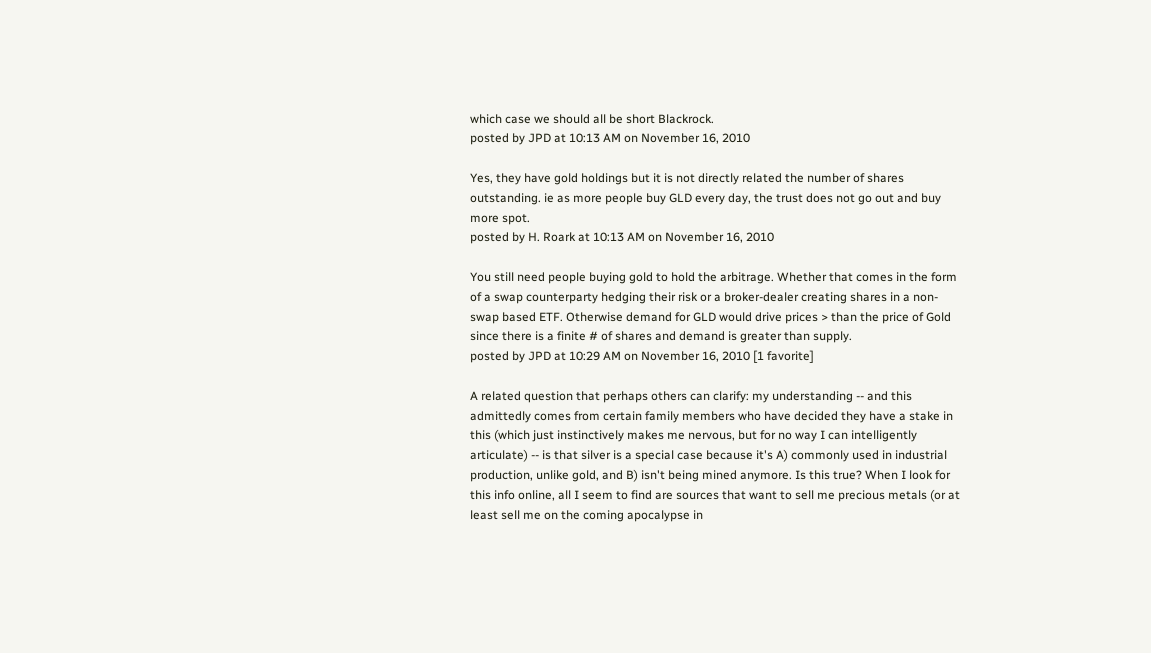which case we should all be short Blackrock.
posted by JPD at 10:13 AM on November 16, 2010

Yes, they have gold holdings but it is not directly related the number of shares outstanding. ie as more people buy GLD every day, the trust does not go out and buy more spot.
posted by H. Roark at 10:13 AM on November 16, 2010

You still need people buying gold to hold the arbitrage. Whether that comes in the form of a swap counterparty hedging their risk or a broker-dealer creating shares in a non-swap based ETF. Otherwise demand for GLD would drive prices > than the price of Gold since there is a finite # of shares and demand is greater than supply.
posted by JPD at 10:29 AM on November 16, 2010 [1 favorite]

A related question that perhaps others can clarify: my understanding -- and this admittedly comes from certain family members who have decided they have a stake in this (which just instinctively makes me nervous, but for no way I can intelligently articulate) -- is that silver is a special case because it's A) commonly used in industrial production, unlike gold, and B) isn't being mined anymore. Is this true? When I look for this info online, all I seem to find are sources that want to sell me precious metals (or at least sell me on the coming apocalypse in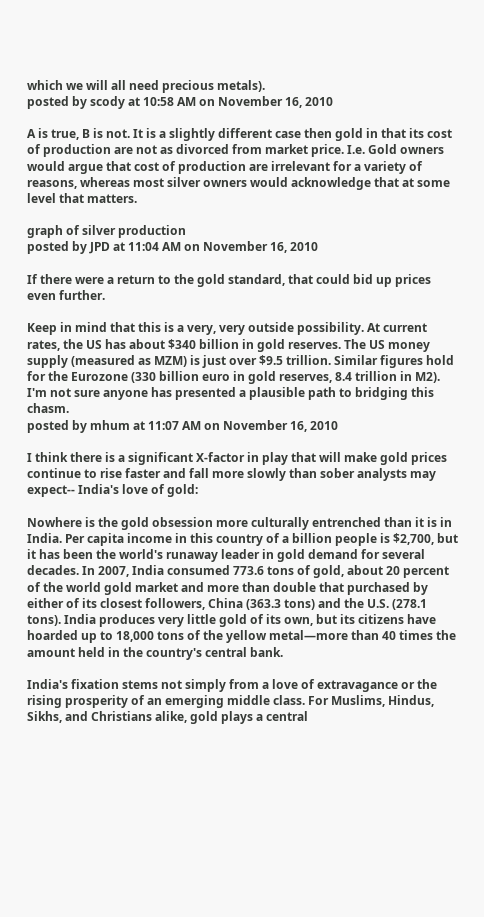which we will all need precious metals).
posted by scody at 10:58 AM on November 16, 2010

A is true, B is not. It is a slightly different case then gold in that its cost of production are not as divorced from market price. I.e. Gold owners would argue that cost of production are irrelevant for a variety of reasons, whereas most silver owners would acknowledge that at some level that matters.

graph of silver production
posted by JPD at 11:04 AM on November 16, 2010

If there were a return to the gold standard, that could bid up prices even further.

Keep in mind that this is a very, very outside possibility. At current rates, the US has about $340 billion in gold reserves. The US money supply (measured as MZM) is just over $9.5 trillion. Similar figures hold for the Eurozone (330 billion euro in gold reserves, 8.4 trillion in M2). I'm not sure anyone has presented a plausible path to bridging this chasm.
posted by mhum at 11:07 AM on November 16, 2010

I think there is a significant X-factor in play that will make gold prices continue to rise faster and fall more slowly than sober analysts may expect-- India's love of gold:

Nowhere is the gold obsession more culturally entrenched than it is in India. Per capita income in this country of a billion people is $2,700, but it has been the world's runaway leader in gold demand for several decades. In 2007, India consumed 773.6 tons of gold, about 20 percent of the world gold market and more than double that purchased by either of its closest followers, China (363.3 tons) and the U.S. (278.1 tons). India produces very little gold of its own, but its citizens have hoarded up to 18,000 tons of the yellow metal—more than 40 times the amount held in the country's central bank.

India's fixation stems not simply from a love of extravagance or the rising prosperity of an emerging middle class. For Muslims, Hindus, Sikhs, and Christians alike, gold plays a central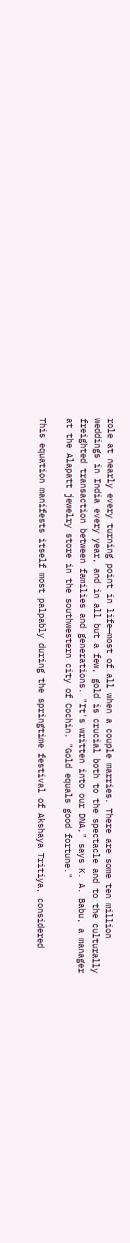role at nearly every turning point in life—most of all when a couple marries. There are some ten million weddings in India every year, and in all but a few, gold is crucial both to the spectacle and to the culturally freighted transaction between families and generations. "It's written into our DNA," says K. A. Babu, a manager at the Alapatt jewelry store in the southwestern city of Cochin. "Gold equals good fortune."

This equation manifests itself most palpably during the springtime festival of Akshaya Tritiya, considered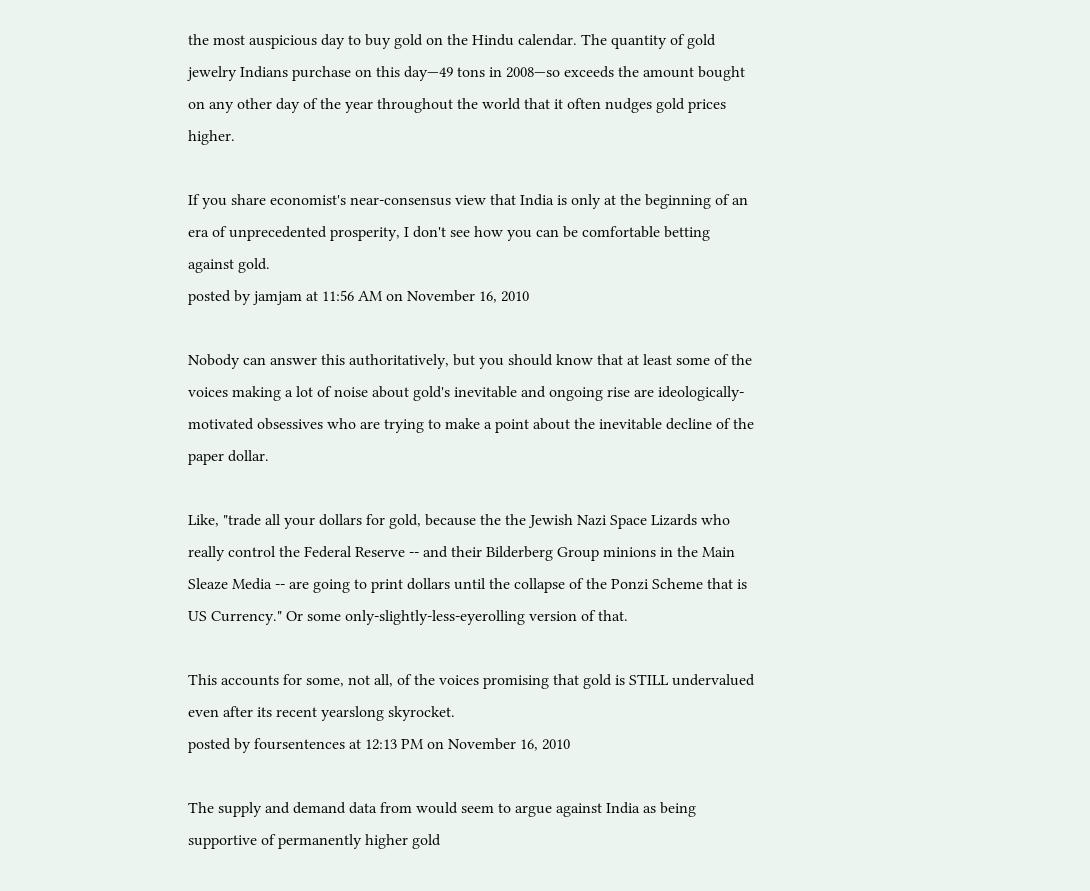the most auspicious day to buy gold on the Hindu calendar. The quantity of gold jewelry Indians purchase on this day—49 tons in 2008—so exceeds the amount bought on any other day of the year throughout the world that it often nudges gold prices higher.

If you share economist's near-consensus view that India is only at the beginning of an era of unprecedented prosperity, I don't see how you can be comfortable betting against gold.
posted by jamjam at 11:56 AM on November 16, 2010

Nobody can answer this authoritatively, but you should know that at least some of the voices making a lot of noise about gold's inevitable and ongoing rise are ideologically-motivated obsessives who are trying to make a point about the inevitable decline of the paper dollar.

Like, "trade all your dollars for gold, because the the Jewish Nazi Space Lizards who really control the Federal Reserve -- and their Bilderberg Group minions in the Main Sleaze Media -- are going to print dollars until the collapse of the Ponzi Scheme that is US Currency." Or some only-slightly-less-eyerolling version of that.

This accounts for some, not all, of the voices promising that gold is STILL undervalued even after its recent yearslong skyrocket.
posted by foursentences at 12:13 PM on November 16, 2010

The supply and demand data from would seem to argue against India as being supportive of permanently higher gold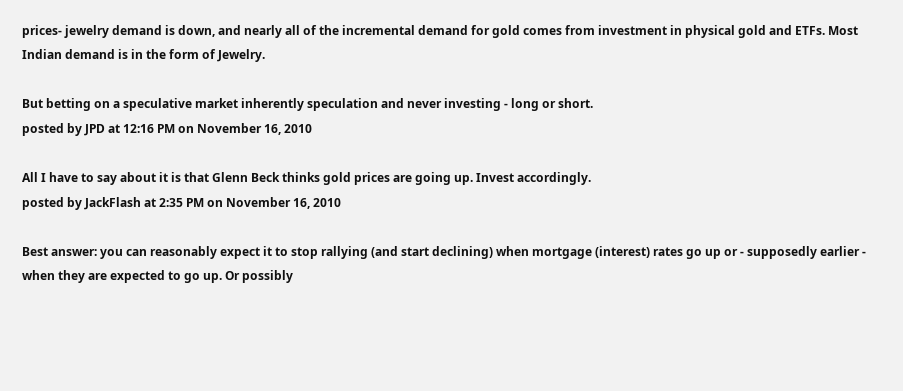prices- jewelry demand is down, and nearly all of the incremental demand for gold comes from investment in physical gold and ETFs. Most Indian demand is in the form of Jewelry.

But betting on a speculative market inherently speculation and never investing - long or short.
posted by JPD at 12:16 PM on November 16, 2010

All I have to say about it is that Glenn Beck thinks gold prices are going up. Invest accordingly.
posted by JackFlash at 2:35 PM on November 16, 2010

Best answer: you can reasonably expect it to stop rallying (and start declining) when mortgage (interest) rates go up or - supposedly earlier - when they are expected to go up. Or possibly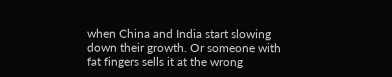when China and India start slowing down their growth. Or someone with fat fingers sells it at the wrong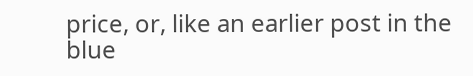price, or, like an earlier post in the blue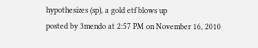hypothesizes (sp), a gold etf blows up
posted by 3mendo at 2:57 PM on November 16, 2010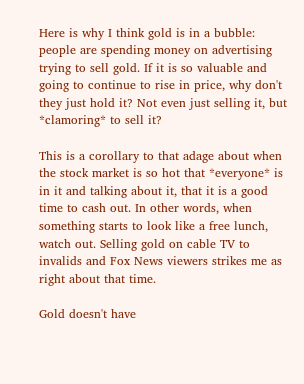Here is why I think gold is in a bubble: people are spending money on advertising trying to sell gold. If it is so valuable and going to continue to rise in price, why don't they just hold it? Not even just selling it, but *clamoring* to sell it?

This is a corollary to that adage about when the stock market is so hot that *everyone* is in it and talking about it, that it is a good time to cash out. In other words, when something starts to look like a free lunch, watch out. Selling gold on cable TV to invalids and Fox News viewers strikes me as right about that time.

Gold doesn't have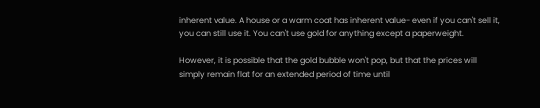inherent value. A house or a warm coat has inherent value- even if you can't sell it, you can still use it. You can't use gold for anything except a paperweight.

However, it is possible that the gold bubble won't pop, but that the prices will simply remain flat for an extended period of time until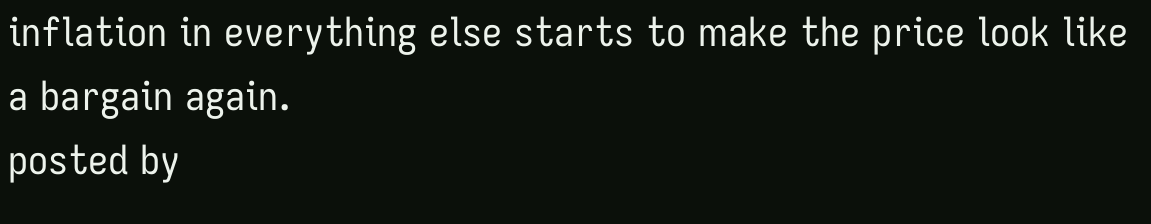inflation in everything else starts to make the price look like a bargain again.
posted by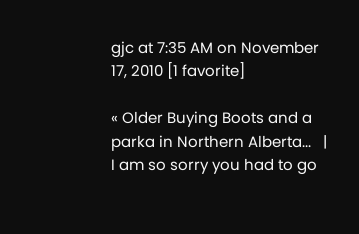gjc at 7:35 AM on November 17, 2010 [1 favorite]

« Older Buying Boots and a parka in Northern Alberta...   |   I am so sorry you had to go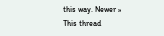this way. Newer »
This thread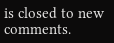is closed to new comments.